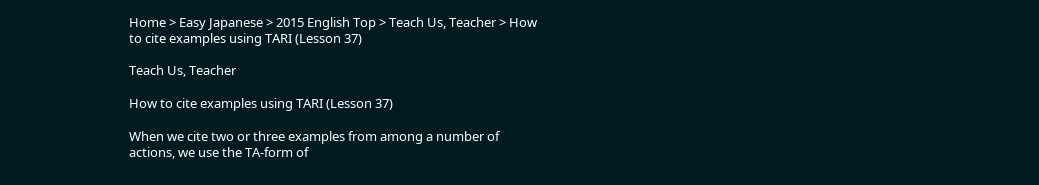Home > Easy Japanese > 2015 English Top > Teach Us, Teacher > How to cite examples using TARI (Lesson 37)

Teach Us, Teacher

How to cite examples using TARI (Lesson 37)

When we cite two or three examples from among a number of actions, we use the TA-form of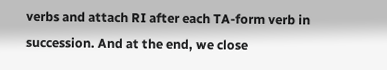verbs and attach RI after each TA-form verb in succession. And at the end, we close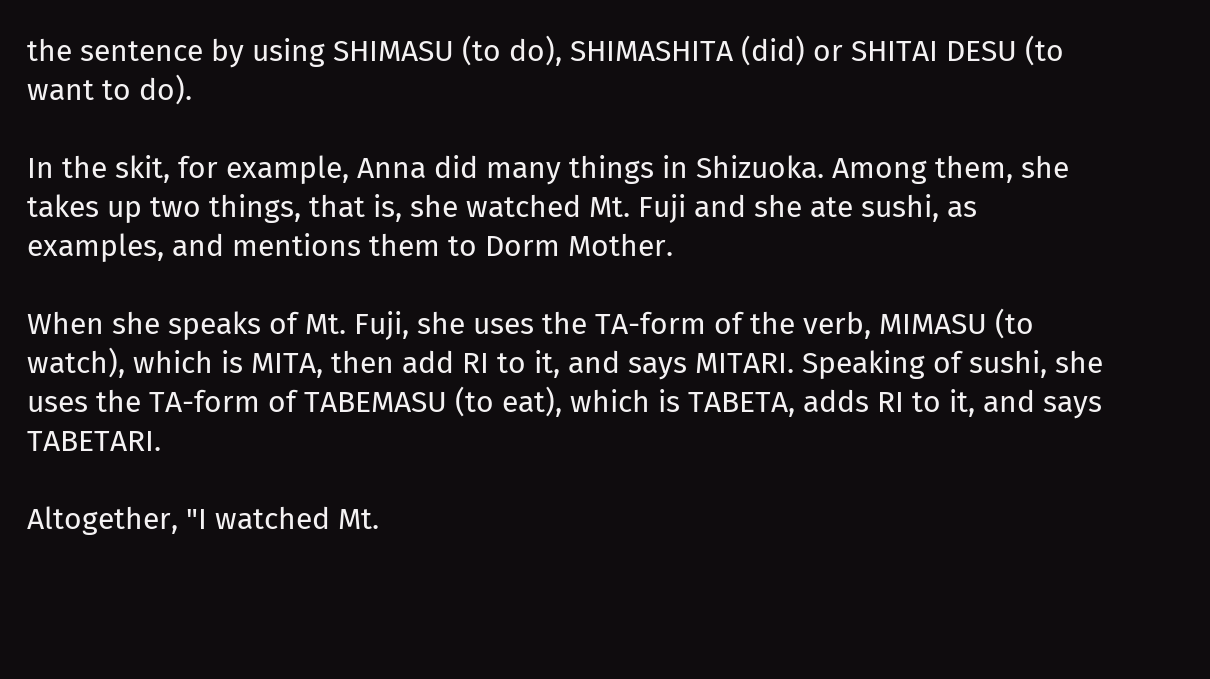the sentence by using SHIMASU (to do), SHIMASHITA (did) or SHITAI DESU (to want to do).

In the skit, for example, Anna did many things in Shizuoka. Among them, she takes up two things, that is, she watched Mt. Fuji and she ate sushi, as examples, and mentions them to Dorm Mother.

When she speaks of Mt. Fuji, she uses the TA-form of the verb, MIMASU (to watch), which is MITA, then add RI to it, and says MITARI. Speaking of sushi, she uses the TA-form of TABEMASU (to eat), which is TABETA, adds RI to it, and says TABETARI.

Altogether, "I watched Mt.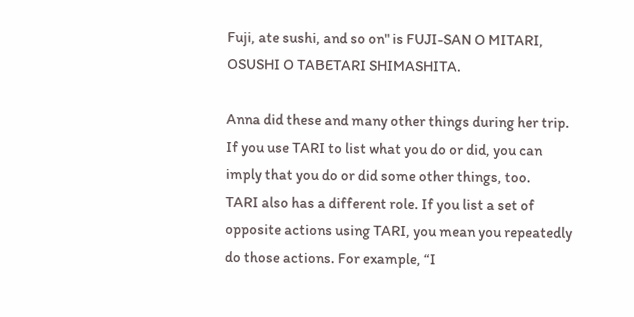Fuji, ate sushi, and so on" is FUJI-SAN O MITARI, OSUSHI O TABETARI SHIMASHITA.

Anna did these and many other things during her trip. If you use TARI to list what you do or did, you can imply that you do or did some other things, too.
TARI also has a different role. If you list a set of opposite actions using TARI, you mean you repeatedly do those actions. For example, “I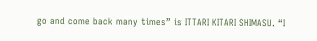go and come back many times” is ITTARI KITARI SHIMASU. “I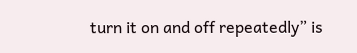turn it on and off repeatedly” is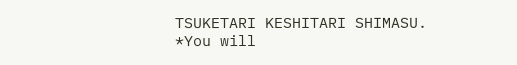TSUKETARI KESHITARI SHIMASU.
*You will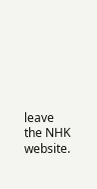leave the NHK website.